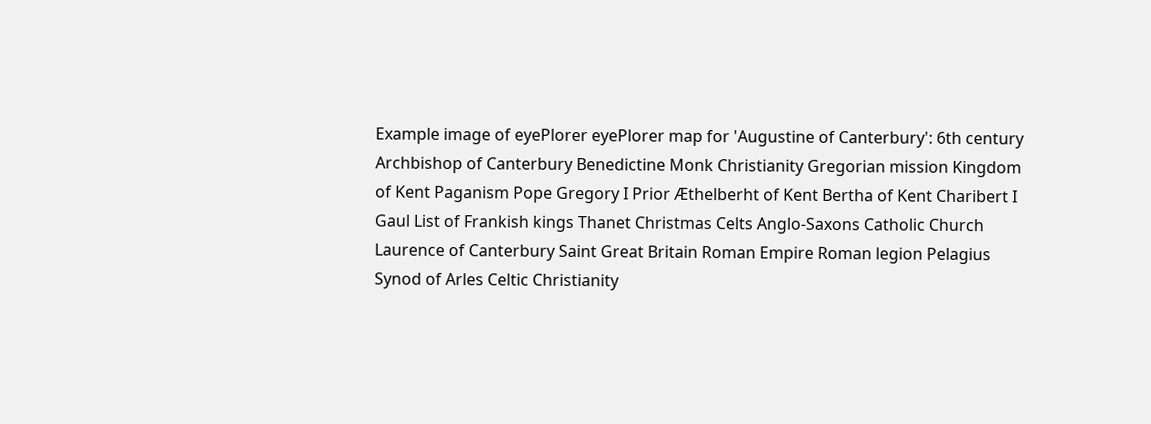Example image of eyePlorer eyePlorer map for 'Augustine of Canterbury': 6th century Archbishop of Canterbury Benedictine Monk Christianity Gregorian mission Kingdom of Kent Paganism Pope Gregory I Prior Æthelberht of Kent Bertha of Kent Charibert I Gaul List of Frankish kings Thanet Christmas Celts Anglo-Saxons Catholic Church Laurence of Canterbury Saint Great Britain Roman Empire Roman legion Pelagius Synod of Arles Celtic Christianity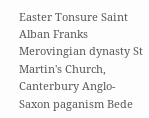Easter Tonsure Saint Alban Franks Merovingian dynasty St Martin's Church, Canterbury Anglo-Saxon paganism Bede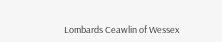Lombards Ceawlin of Wessex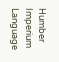Humber Imperium Language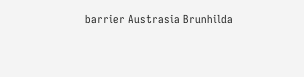barrier Austrasia Brunhilda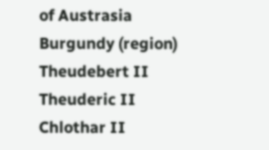of Austrasia Burgundy (region) Theudebert II Theuderic II Chlothar II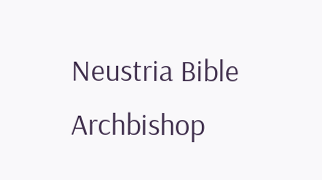Neustria Bible Archbishop